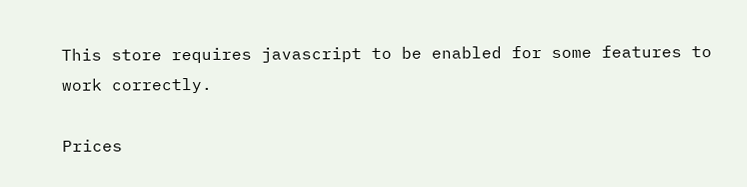This store requires javascript to be enabled for some features to work correctly.

Prices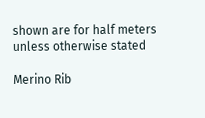shown are for half meters unless otherwise stated

Merino Rib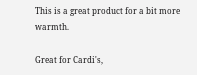This is a great product for a bit more warmth.

Great for Cardi's,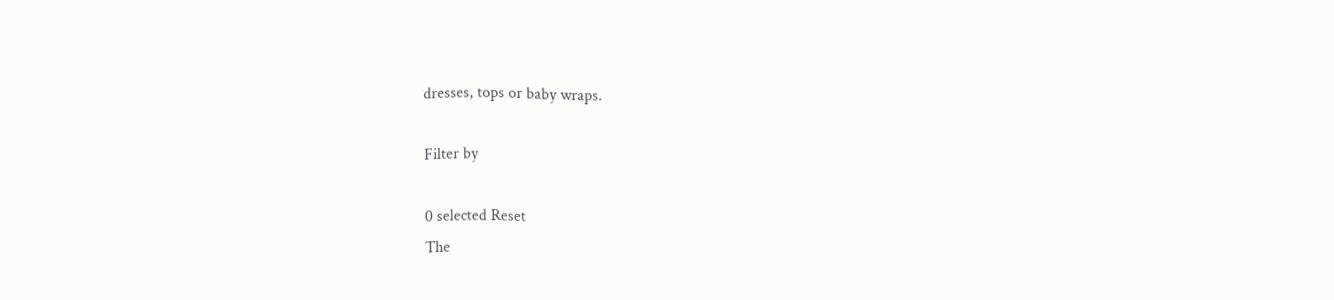dresses, tops or baby wraps.

Filter by

0 selected Reset
The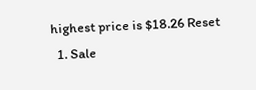highest price is $18.26 Reset
  1. Sale